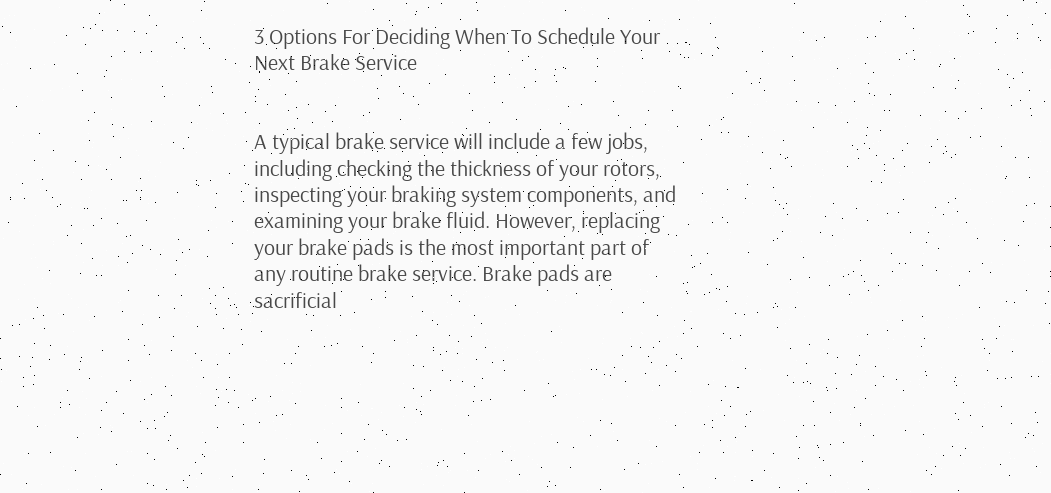3 Options For Deciding When To Schedule Your Next Brake Service


A typical brake service will include a few jobs, including checking the thickness of your rotors, inspecting your braking system components, and examining your brake fluid. However, replacing your brake pads is the most important part of any routine brake service. Brake pads are sacrificial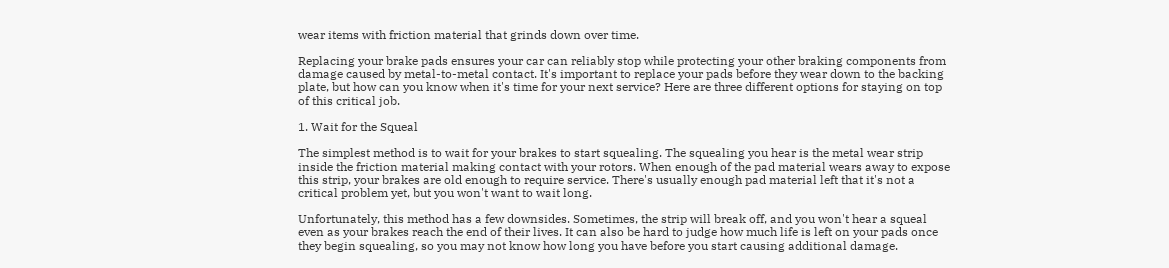wear items with friction material that grinds down over time.

Replacing your brake pads ensures your car can reliably stop while protecting your other braking components from damage caused by metal-to-metal contact. It's important to replace your pads before they wear down to the backing plate, but how can you know when it's time for your next service? Here are three different options for staying on top of this critical job.

1. Wait for the Squeal

The simplest method is to wait for your brakes to start squealing. The squealing you hear is the metal wear strip inside the friction material making contact with your rotors. When enough of the pad material wears away to expose this strip, your brakes are old enough to require service. There's usually enough pad material left that it's not a critical problem yet, but you won't want to wait long.

Unfortunately, this method has a few downsides. Sometimes, the strip will break off, and you won't hear a squeal even as your brakes reach the end of their lives. It can also be hard to judge how much life is left on your pads once they begin squealing, so you may not know how long you have before you start causing additional damage.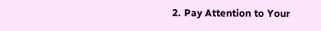2. Pay Attention to Your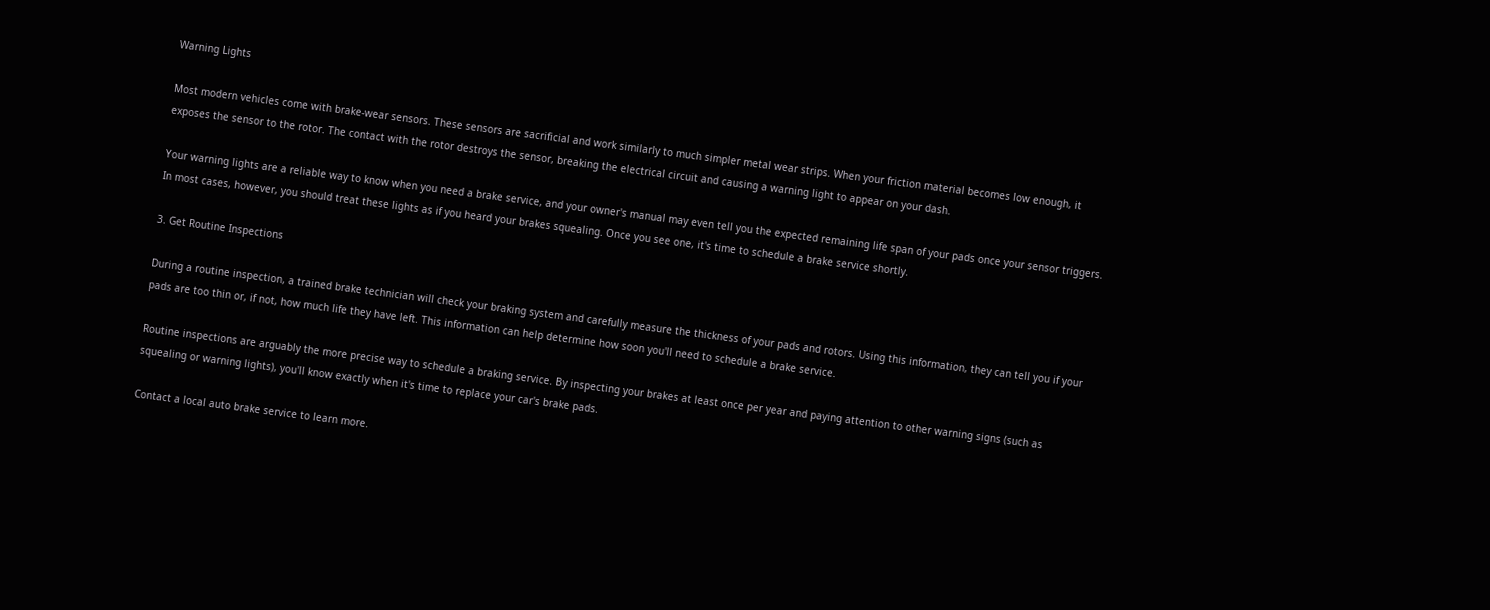Warning Lights

Most modern vehicles come with brake-wear sensors. These sensors are sacrificial and work similarly to much simpler metal wear strips. When your friction material becomes low enough, it exposes the sensor to the rotor. The contact with the rotor destroys the sensor, breaking the electrical circuit and causing a warning light to appear on your dash.

Your warning lights are a reliable way to know when you need a brake service, and your owner's manual may even tell you the expected remaining life span of your pads once your sensor triggers. In most cases, however, you should treat these lights as if you heard your brakes squealing. Once you see one, it's time to schedule a brake service shortly.

3. Get Routine Inspections

During a routine inspection, a trained brake technician will check your braking system and carefully measure the thickness of your pads and rotors. Using this information, they can tell you if your pads are too thin or, if not, how much life they have left. This information can help determine how soon you'll need to schedule a brake service.

Routine inspections are arguably the more precise way to schedule a braking service. By inspecting your brakes at least once per year and paying attention to other warning signs (such as squealing or warning lights), you'll know exactly when it's time to replace your car's brake pads.

Contact a local auto brake service to learn more.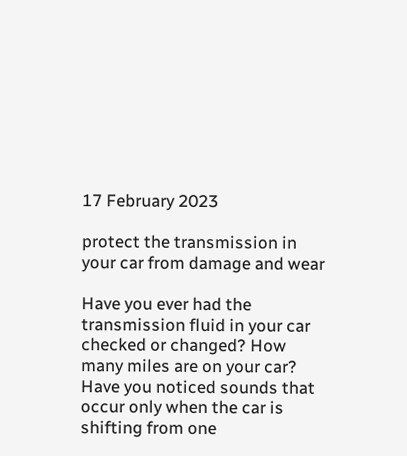17 February 2023

protect the transmission in your car from damage and wear

Have you ever had the transmission fluid in your car checked or changed? How many miles are on your car? Have you noticed sounds that occur only when the car is shifting from one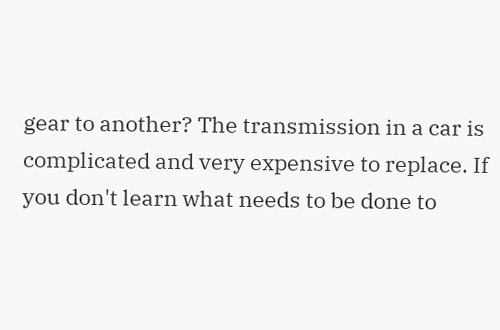gear to another? The transmission in a car is complicated and very expensive to replace. If you don't learn what needs to be done to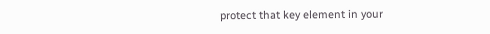protect that key element in your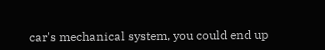car's mechanical system, you could end up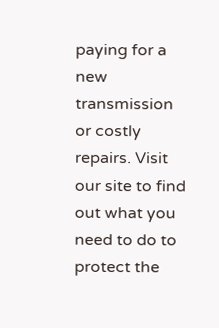paying for a new transmission or costly repairs. Visit our site to find out what you need to do to protect the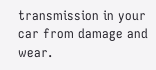transmission in your car from damage and wear.